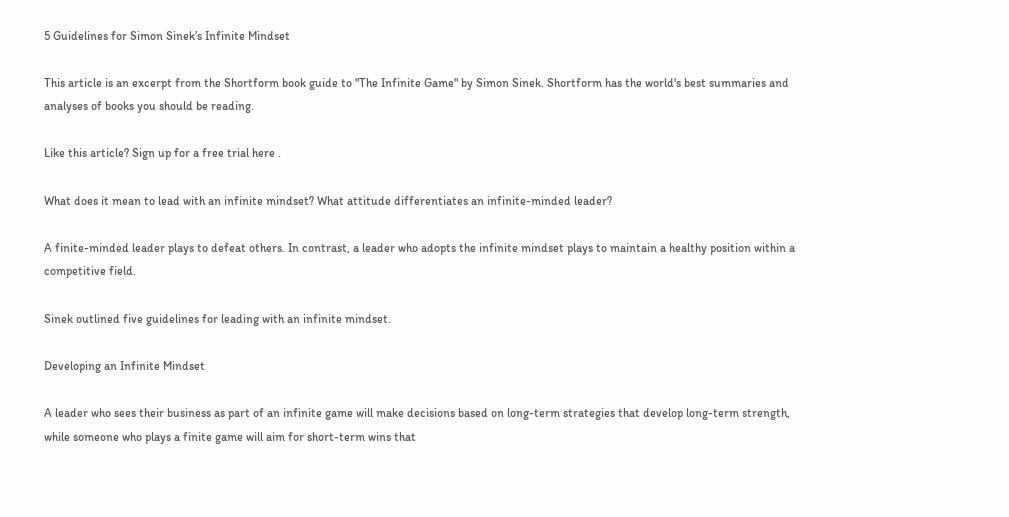5 Guidelines for Simon Sinek’s Infinite Mindset

This article is an excerpt from the Shortform book guide to "The Infinite Game" by Simon Sinek. Shortform has the world's best summaries and analyses of books you should be reading.

Like this article? Sign up for a free trial here .

What does it mean to lead with an infinite mindset? What attitude differentiates an infinite-minded leader?

A finite-minded leader plays to defeat others. In contrast, a leader who adopts the infinite mindset plays to maintain a healthy position within a competitive field.

Sinek outlined five guidelines for leading with an infinite mindset.

Developing an Infinite Mindset

A leader who sees their business as part of an infinite game will make decisions based on long-term strategies that develop long-term strength, while someone who plays a finite game will aim for short-term wins that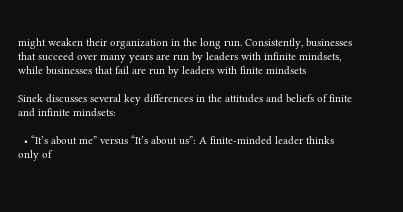might weaken their organization in the long run. Consistently, businesses that succeed over many years are run by leaders with infinite mindsets, while businesses that fail are run by leaders with finite mindsets

Sinek discusses several key differences in the attitudes and beliefs of finite and infinite mindsets:

  • “It’s about me” versus “It’s about us”: A finite-minded leader thinks only of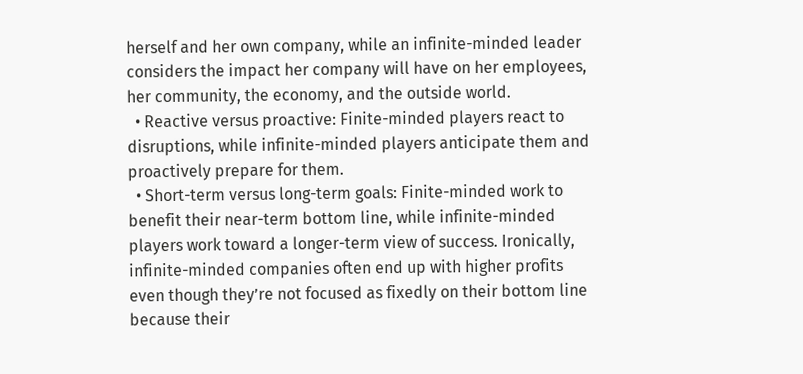herself and her own company, while an infinite-minded leader considers the impact her company will have on her employees, her community, the economy, and the outside world.
  • Reactive versus proactive: Finite-minded players react to disruptions, while infinite-minded players anticipate them and proactively prepare for them.
  • Short-term versus long-term goals: Finite-minded work to benefit their near-term bottom line, while infinite-minded players work toward a longer-term view of success. Ironically, infinite-minded companies often end up with higher profits even though they’re not focused as fixedly on their bottom line because their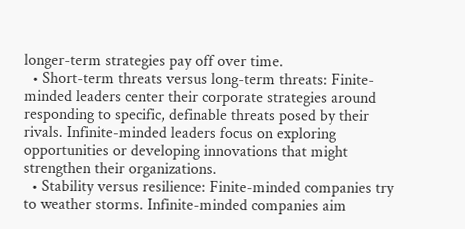longer-term strategies pay off over time.
  • Short-term threats versus long-term threats: Finite-minded leaders center their corporate strategies around responding to specific, definable threats posed by their rivals. Infinite-minded leaders focus on exploring opportunities or developing innovations that might strengthen their organizations.
  • Stability versus resilience: Finite-minded companies try to weather storms. Infinite-minded companies aim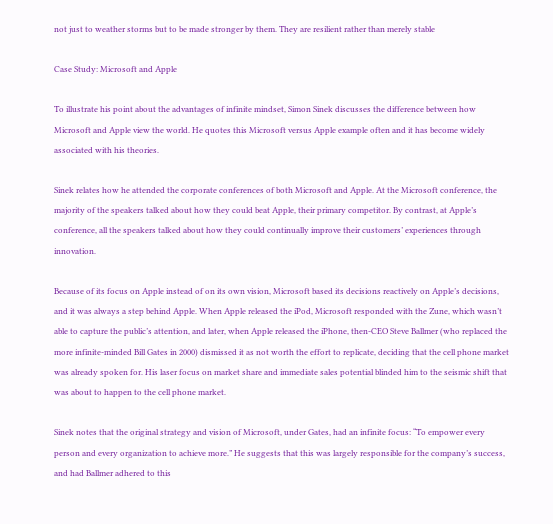not just to weather storms but to be made stronger by them. They are resilient rather than merely stable

Case Study: Microsoft and Apple

To illustrate his point about the advantages of infinite mindset, Simon Sinek discusses the difference between how Microsoft and Apple view the world. He quotes this Microsoft versus Apple example often and it has become widely associated with his theories.

Sinek relates how he attended the corporate conferences of both Microsoft and Apple. At the Microsoft conference, the majority of the speakers talked about how they could beat Apple, their primary competitor. By contrast, at Apple’s conference, all the speakers talked about how they could continually improve their customers’ experiences through innovation.

Because of its focus on Apple instead of on its own vision, Microsoft based its decisions reactively on Apple’s decisions, and it was always a step behind Apple. When Apple released the iPod, Microsoft responded with the Zune, which wasn’t able to capture the public’s attention, and later, when Apple released the iPhone, then-CEO Steve Ballmer (who replaced the more infinite-minded Bill Gates in 2000) dismissed it as not worth the effort to replicate, deciding that the cell phone market was already spoken for. His laser focus on market share and immediate sales potential blinded him to the seismic shift that was about to happen to the cell phone market.

Sinek notes that the original strategy and vision of Microsoft, under Gates, had an infinite focus: “To empower every person and every organization to achieve more.” He suggests that this was largely responsible for the company’s success, and had Ballmer adhered to this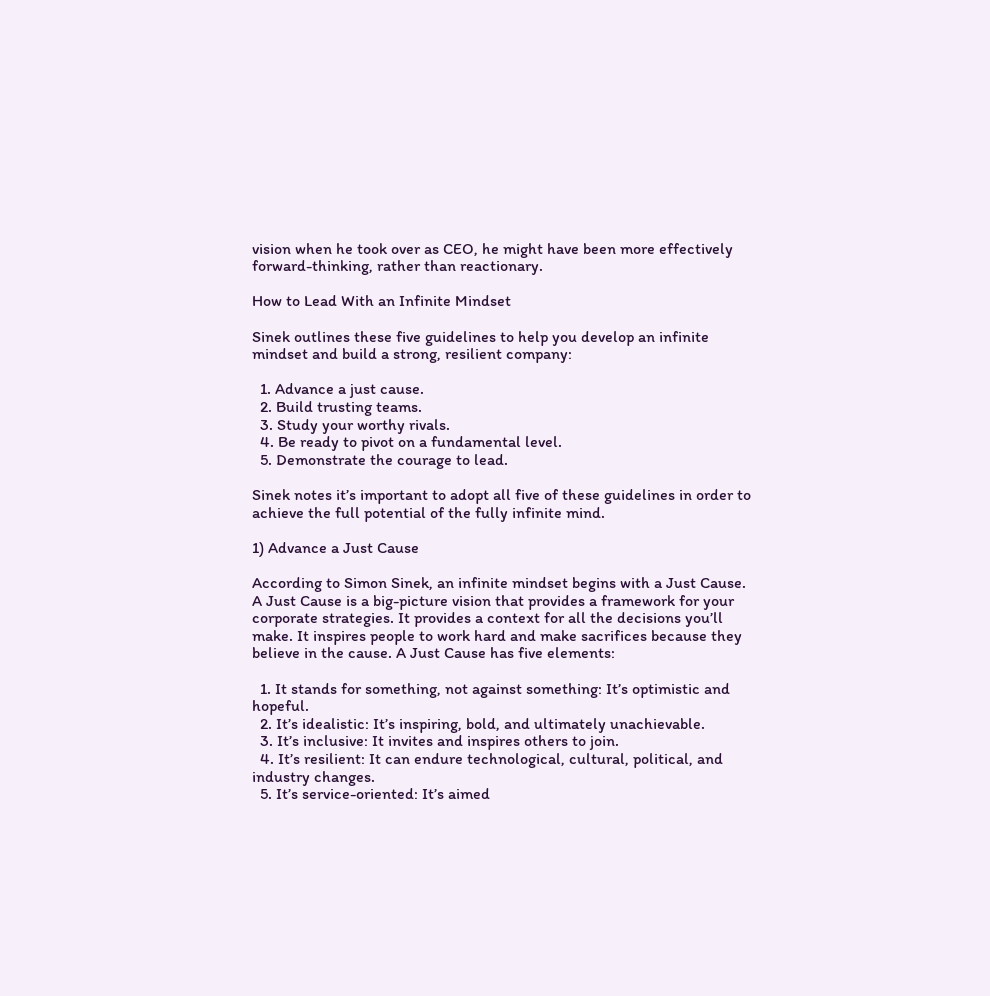vision when he took over as CEO, he might have been more effectively forward-thinking, rather than reactionary.

How to Lead With an Infinite Mindset

Sinek outlines these five guidelines to help you develop an infinite mindset and build a strong, resilient company:

  1. Advance a just cause.
  2. Build trusting teams.
  3. Study your worthy rivals.
  4. Be ready to pivot on a fundamental level.
  5. Demonstrate the courage to lead.

Sinek notes it’s important to adopt all five of these guidelines in order to achieve the full potential of the fully infinite mind.

1) Advance a Just Cause

According to Simon Sinek, an infinite mindset begins with a Just Cause. A Just Cause is a big-picture vision that provides a framework for your corporate strategies. It provides a context for all the decisions you’ll make. It inspires people to work hard and make sacrifices because they believe in the cause. A Just Cause has five elements:

  1. It stands for something, not against something: It’s optimistic and hopeful.
  2. It’s idealistic: It’s inspiring, bold, and ultimately unachievable.
  3. It’s inclusive: It invites and inspires others to join.
  4. It’s resilient: It can endure technological, cultural, political, and industry changes.
  5. It’s service-oriented: It’s aimed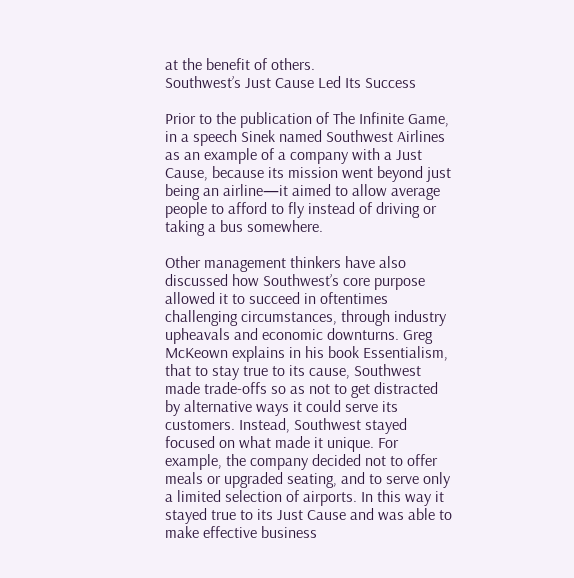at the benefit of others.
Southwest’s Just Cause Led Its Success

Prior to the publication of The Infinite Game, in a speech Sinek named Southwest Airlines as an example of a company with a Just Cause, because its mission went beyond just being an airline—it aimed to allow average people to afford to fly instead of driving or taking a bus somewhere.

Other management thinkers have also discussed how Southwest’s core purpose allowed it to succeed in oftentimes challenging circumstances, through industry upheavals and economic downturns. Greg McKeown explains in his book Essentialism, that to stay true to its cause, Southwest made trade-offs so as not to get distracted by alternative ways it could serve its customers. Instead, Southwest stayed focused on what made it unique. For example, the company decided not to offer meals or upgraded seating, and to serve only a limited selection of airports. In this way it stayed true to its Just Cause and was able to make effective business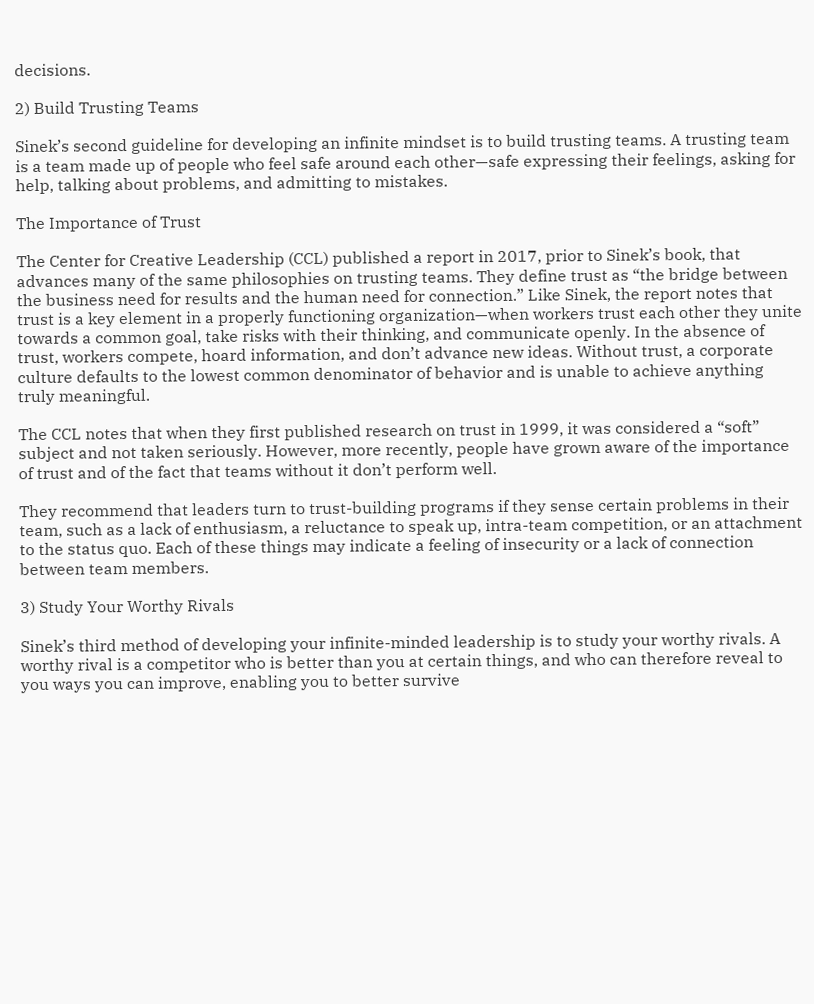decisions.

2) Build Trusting Teams

Sinek’s second guideline for developing an infinite mindset is to build trusting teams. A trusting team is a team made up of people who feel safe around each other—safe expressing their feelings, asking for help, talking about problems, and admitting to mistakes.

The Importance of Trust

The Center for Creative Leadership (CCL) published a report in 2017, prior to Sinek’s book, that advances many of the same philosophies on trusting teams. They define trust as “the bridge between the business need for results and the human need for connection.” Like Sinek, the report notes that trust is a key element in a properly functioning organization—when workers trust each other they unite towards a common goal, take risks with their thinking, and communicate openly. In the absence of trust, workers compete, hoard information, and don’t advance new ideas. Without trust, a corporate culture defaults to the lowest common denominator of behavior and is unable to achieve anything truly meaningful.

The CCL notes that when they first published research on trust in 1999, it was considered a “soft” subject and not taken seriously. However, more recently, people have grown aware of the importance of trust and of the fact that teams without it don’t perform well.

They recommend that leaders turn to trust-building programs if they sense certain problems in their team, such as a lack of enthusiasm, a reluctance to speak up, intra-team competition, or an attachment to the status quo. Each of these things may indicate a feeling of insecurity or a lack of connection between team members.

3) Study Your Worthy Rivals

Sinek’s third method of developing your infinite-minded leadership is to study your worthy rivals. A worthy rival is a competitor who is better than you at certain things, and who can therefore reveal to you ways you can improve, enabling you to better survive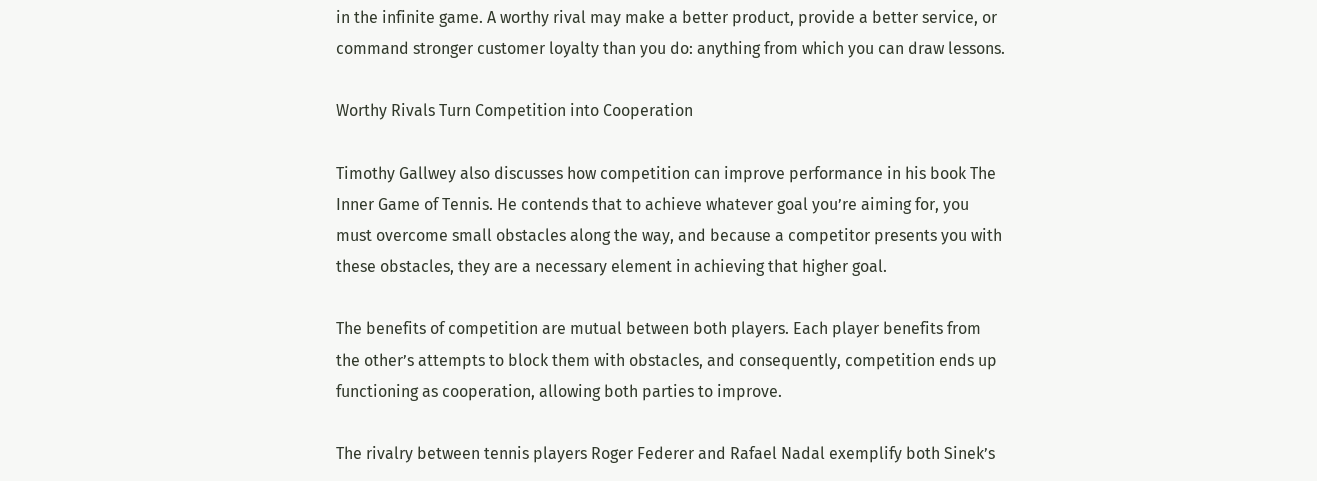in the infinite game. A worthy rival may make a better product, provide a better service, or command stronger customer loyalty than you do: anything from which you can draw lessons.

Worthy Rivals Turn Competition into Cooperation

Timothy Gallwey also discusses how competition can improve performance in his book The Inner Game of Tennis. He contends that to achieve whatever goal you’re aiming for, you must overcome small obstacles along the way, and because a competitor presents you with these obstacles, they are a necessary element in achieving that higher goal.

The benefits of competition are mutual between both players. Each player benefits from the other’s attempts to block them with obstacles, and consequently, competition ends up functioning as cooperation, allowing both parties to improve.

The rivalry between tennis players Roger Federer and Rafael Nadal exemplify both Sinek’s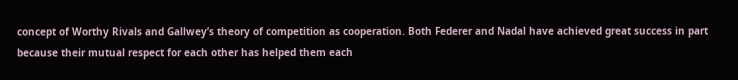concept of Worthy Rivals and Gallwey’s theory of competition as cooperation. Both Federer and Nadal have achieved great success in part because their mutual respect for each other has helped them each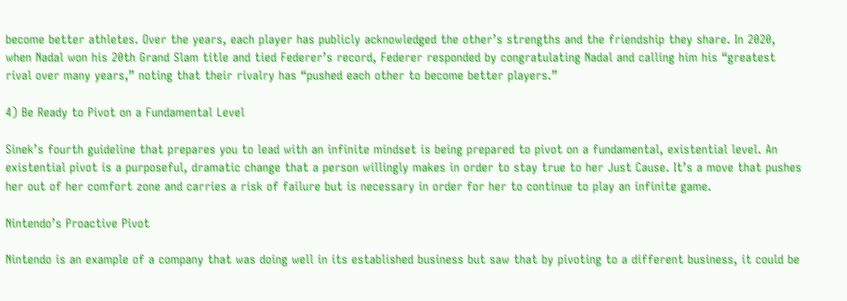become better athletes. Over the years, each player has publicly acknowledged the other’s strengths and the friendship they share. In 2020, when Nadal won his 20th Grand Slam title and tied Federer’s record, Federer responded by congratulating Nadal and calling him his “greatest rival over many years,” noting that their rivalry has “pushed each other to become better players.”

4) Be Ready to Pivot on a Fundamental Level

Sinek’s fourth guideline that prepares you to lead with an infinite mindset is being prepared to pivot on a fundamental, existential level. An existential pivot is a purposeful, dramatic change that a person willingly makes in order to stay true to her Just Cause. It’s a move that pushes her out of her comfort zone and carries a risk of failure but is necessary in order for her to continue to play an infinite game.

Nintendo’s Proactive Pivot

Nintendo is an example of a company that was doing well in its established business but saw that by pivoting to a different business, it could be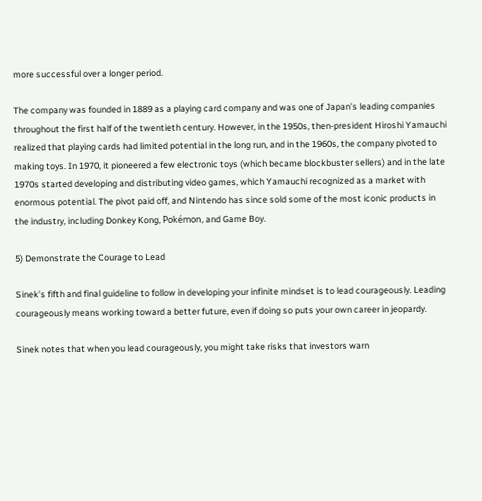more successful over a longer period.

The company was founded in 1889 as a playing card company and was one of Japan’s leading companies throughout the first half of the twentieth century. However, in the 1950s, then-president Hiroshi Yamauchi realized that playing cards had limited potential in the long run, and in the 1960s, the company pivoted to making toys. In 1970, it pioneered a few electronic toys (which became blockbuster sellers) and in the late 1970s started developing and distributing video games, which Yamauchi recognized as a market with enormous potential. The pivot paid off, and Nintendo has since sold some of the most iconic products in the industry, including Donkey Kong, Pokémon, and Game Boy.

5) Demonstrate the Courage to Lead

Sinek’s fifth and final guideline to follow in developing your infinite mindset is to lead courageously. Leading courageously means working toward a better future, even if doing so puts your own career in jeopardy.

Sinek notes that when you lead courageously, you might take risks that investors warn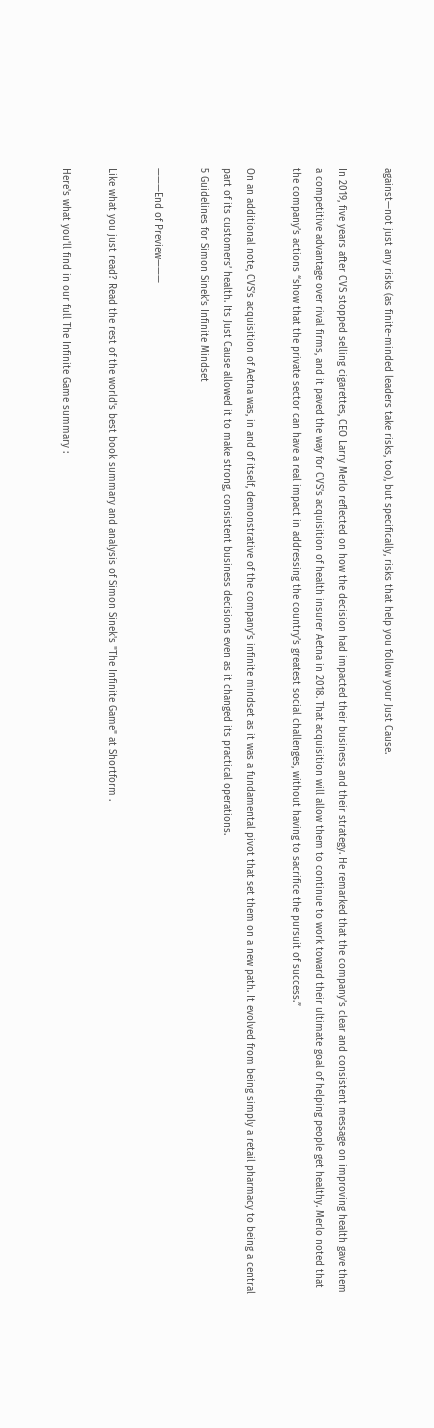against—not just any risks (as finite-minded leaders take risks, too), but specifically, risks that help you follow your Just Cause.

In 2019, five years after CVS stopped selling cigarettes, CEO Larry Merlo reflected on how the decision had impacted their business and their strategy. He remarked that the company’s clear and consistent message on improving health gave them a competitive advantage over rival firms, and it paved the way for CVS’s acquisition of health insurer Aetna in 2018. That acquisition will allow them to continue to work toward their ultimate goal of helping people get healthy. Merlo noted that the company’s actions “show that the private sector can have a real impact in addressing the country’s greatest social challenges, without having to sacrifice the pursuit of success.”

On an additional note, CVS’s acquisition of Aetna was, in and of itself, demonstrative of the company’s infinite mindset as it was a fundamental pivot that set them on a new path. It evolved from being simply a retail pharmacy to being a central part of its customers’ health. Its Just Cause allowed it to make strong, consistent business decisions even as it changed its practical operations.
5 Guidelines for Simon Sinek’s Infinite Mindset

———End of Preview———

Like what you just read? Read the rest of the world's best book summary and analysis of Simon Sinek's "The Infinite Game" at Shortform .

Here's what you'll find in our full The Infinite Game summary :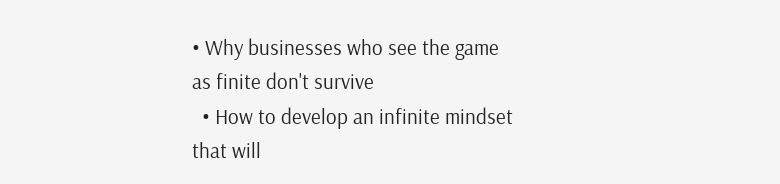• Why businesses who see the game as finite don't survive
  • How to develop an infinite mindset that will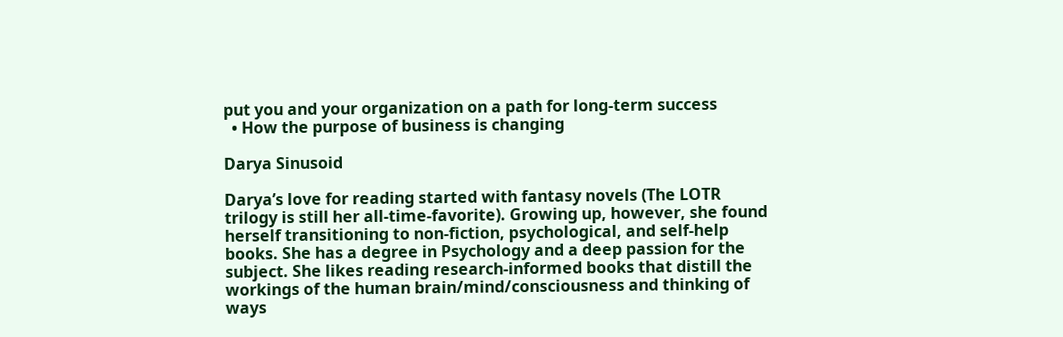put you and your organization on a path for long-term success
  • How the purpose of business is changing

Darya Sinusoid

Darya’s love for reading started with fantasy novels (The LOTR trilogy is still her all-time-favorite). Growing up, however, she found herself transitioning to non-fiction, psychological, and self-help books. She has a degree in Psychology and a deep passion for the subject. She likes reading research-informed books that distill the workings of the human brain/mind/consciousness and thinking of ways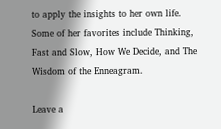to apply the insights to her own life. Some of her favorites include Thinking, Fast and Slow, How We Decide, and The Wisdom of the Enneagram.

Leave a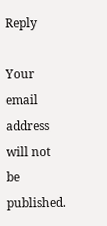Reply

Your email address will not be published.